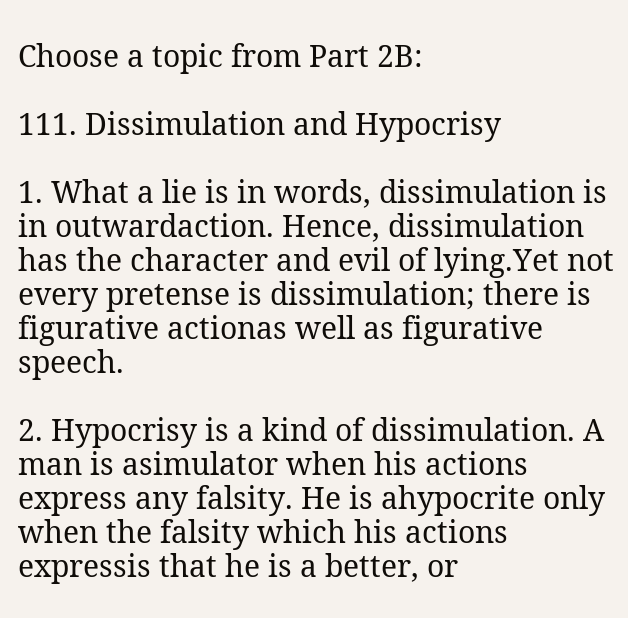Choose a topic from Part 2B:

111. Dissimulation and Hypocrisy

1. What a lie is in words, dissimulation is in outwardaction. Hence, dissimulation has the character and evil of lying.Yet not every pretense is dissimulation; there is figurative actionas well as figurative speech.

2. Hypocrisy is a kind of dissimulation. A man is asimulator when his actions express any falsity. He is ahypocrite only when the falsity which his actions expressis that he is a better, or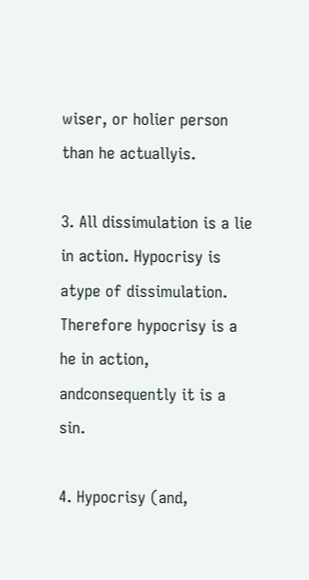wiser, or holier person than he actuallyis.

3. All dissimulation is a lie in action. Hypocrisy is atype of dissimulation. Therefore hypocrisy is a he in action, andconsequently it is a sin.

4. Hypocrisy (and,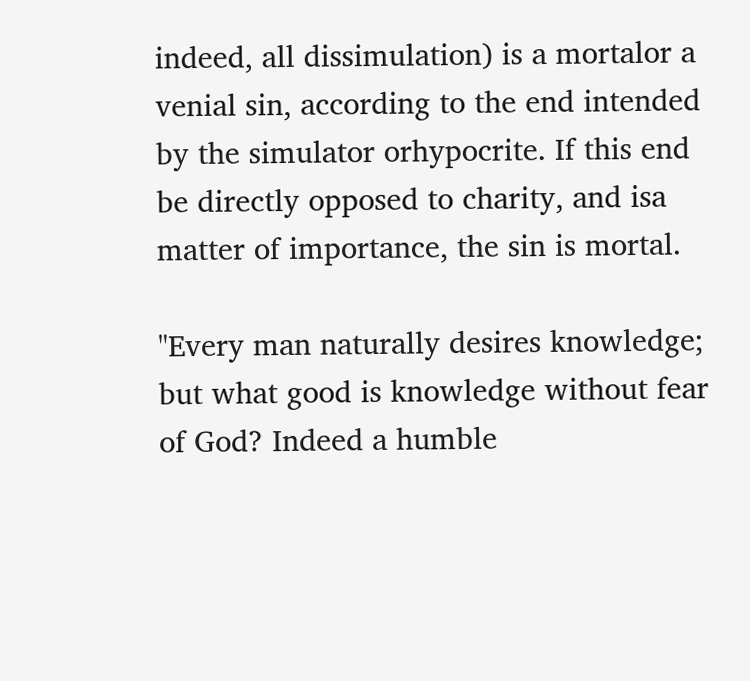indeed, all dissimulation) is a mortalor a venial sin, according to the end intended by the simulator orhypocrite. If this end be directly opposed to charity, and isa matter of importance, the sin is mortal.

"Every man naturally desires knowledge; but what good is knowledge without fear of God? Indeed a humble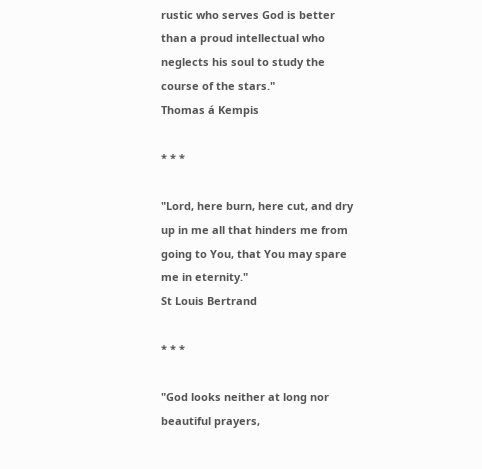rustic who serves God is better than a proud intellectual who neglects his soul to study the course of the stars."
Thomas á Kempis

* * *

"Lord, here burn, here cut, and dry up in me all that hinders me from going to You, that You may spare me in eternity."
St Louis Bertrand

* * *

"God looks neither at long nor beautiful prayers,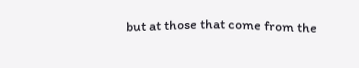but at those that come from the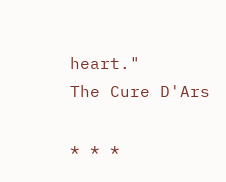heart."
The Cure D'Ars

* * *